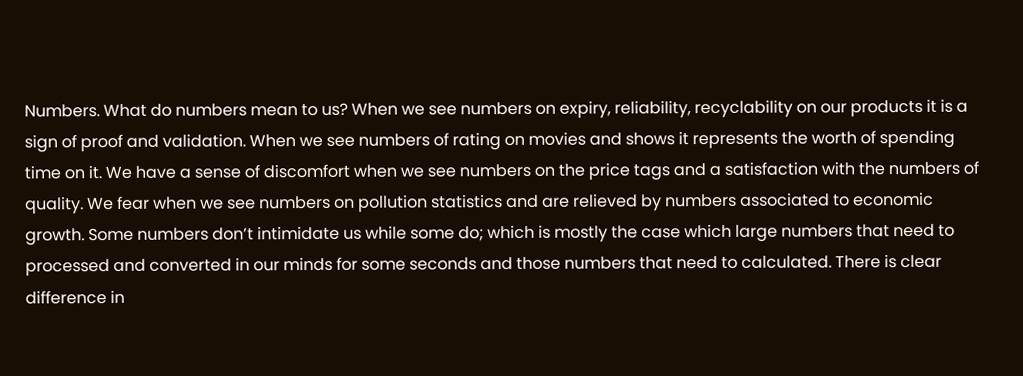Numbers. What do numbers mean to us? When we see numbers on expiry, reliability, recyclability on our products it is a sign of proof and validation. When we see numbers of rating on movies and shows it represents the worth of spending time on it. We have a sense of discomfort when we see numbers on the price tags and a satisfaction with the numbers of quality. We fear when we see numbers on pollution statistics and are relieved by numbers associated to economic growth. Some numbers don’t intimidate us while some do; which is mostly the case which large numbers that need to processed and converted in our minds for some seconds and those numbers that need to calculated. There is clear difference in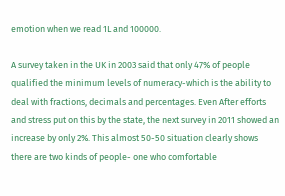emotion when we read 1L and 100000.

A survey taken in the UK in 2003 said that only 47% of people qualified the minimum levels of numeracy-which is the ability to deal with fractions, decimals and percentages. Even After efforts and stress put on this by the state, the next survey in 2011 showed an increase by only 2%. This almost 50-50 situation clearly shows there are two kinds of people- one who comfortable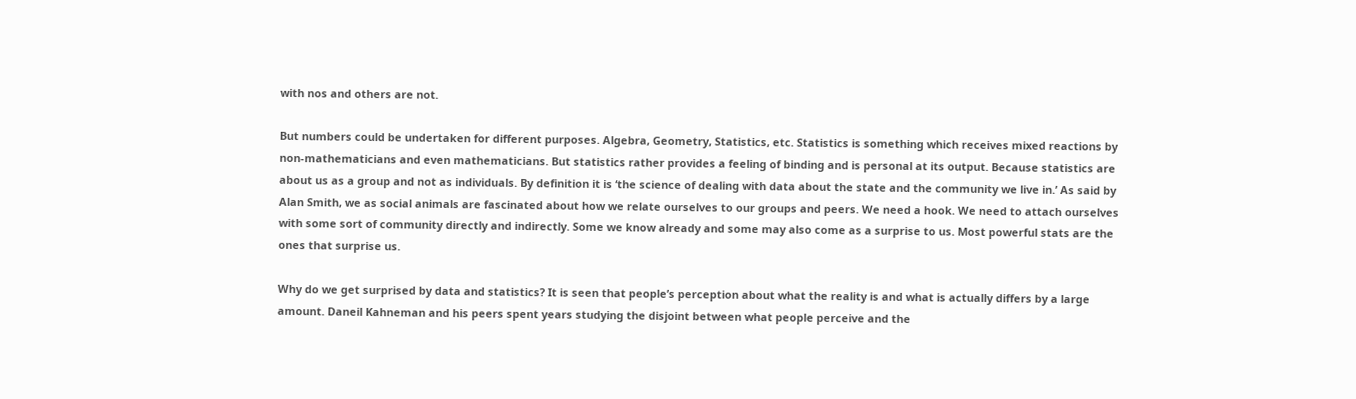with nos and others are not.

But numbers could be undertaken for different purposes. Algebra, Geometry, Statistics, etc. Statistics is something which receives mixed reactions by non-mathematicians and even mathematicians. But statistics rather provides a feeling of binding and is personal at its output. Because statistics are about us as a group and not as individuals. By definition it is ‘the science of dealing with data about the state and the community we live in.’ As said by Alan Smith, we as social animals are fascinated about how we relate ourselves to our groups and peers. We need a hook. We need to attach ourselves with some sort of community directly and indirectly. Some we know already and some may also come as a surprise to us. Most powerful stats are the ones that surprise us.

Why do we get surprised by data and statistics? It is seen that people’s perception about what the reality is and what is actually differs by a large amount. Daneil Kahneman and his peers spent years studying the disjoint between what people perceive and the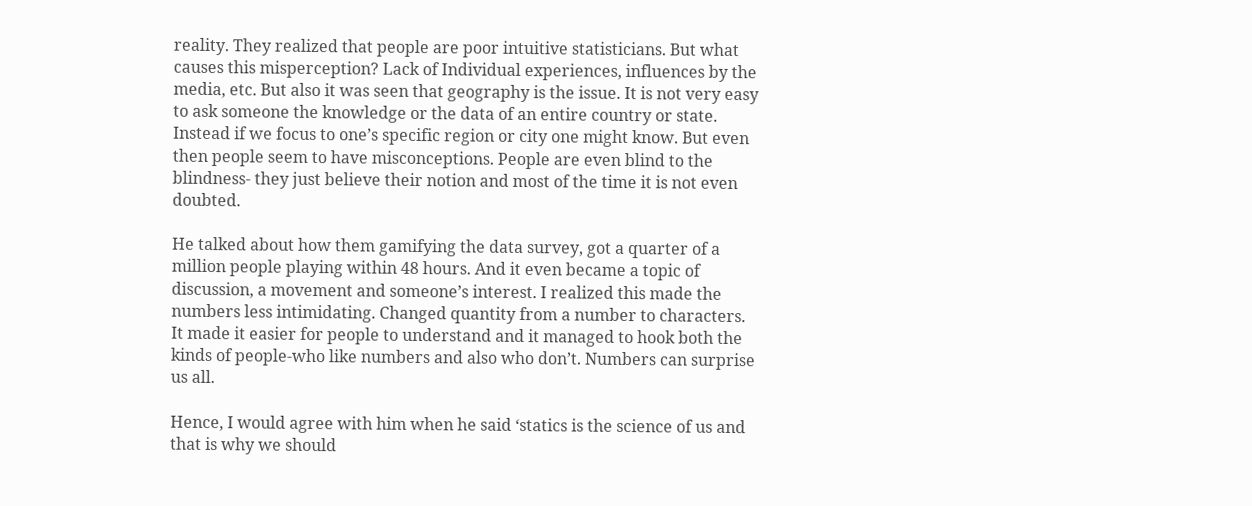reality. They realized that people are poor intuitive statisticians. But what causes this misperception? Lack of Individual experiences, influences by the media, etc. But also it was seen that geography is the issue. It is not very easy to ask someone the knowledge or the data of an entire country or state. Instead if we focus to one’s specific region or city one might know. But even then people seem to have misconceptions. People are even blind to the blindness- they just believe their notion and most of the time it is not even doubted.

He talked about how them gamifying the data survey, got a quarter of a million people playing within 48 hours. And it even became a topic of discussion, a movement and someone’s interest. I realized this made the numbers less intimidating. Changed quantity from a number to characters. It made it easier for people to understand and it managed to hook both the kinds of people-who like numbers and also who don’t. Numbers can surprise us all.

Hence, I would agree with him when he said ‘statics is the science of us and that is why we should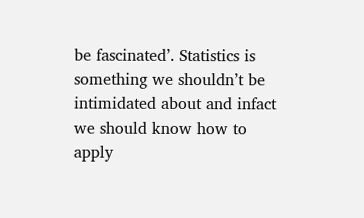be fascinated’. Statistics is something we shouldn’t be intimidated about and infact we should know how to apply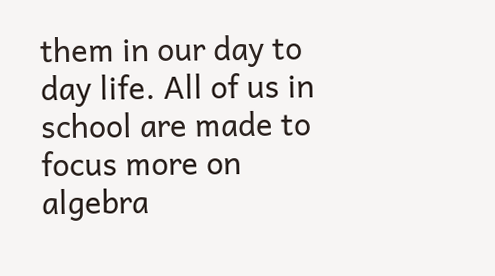them in our day to day life. All of us in school are made to focus more on algebra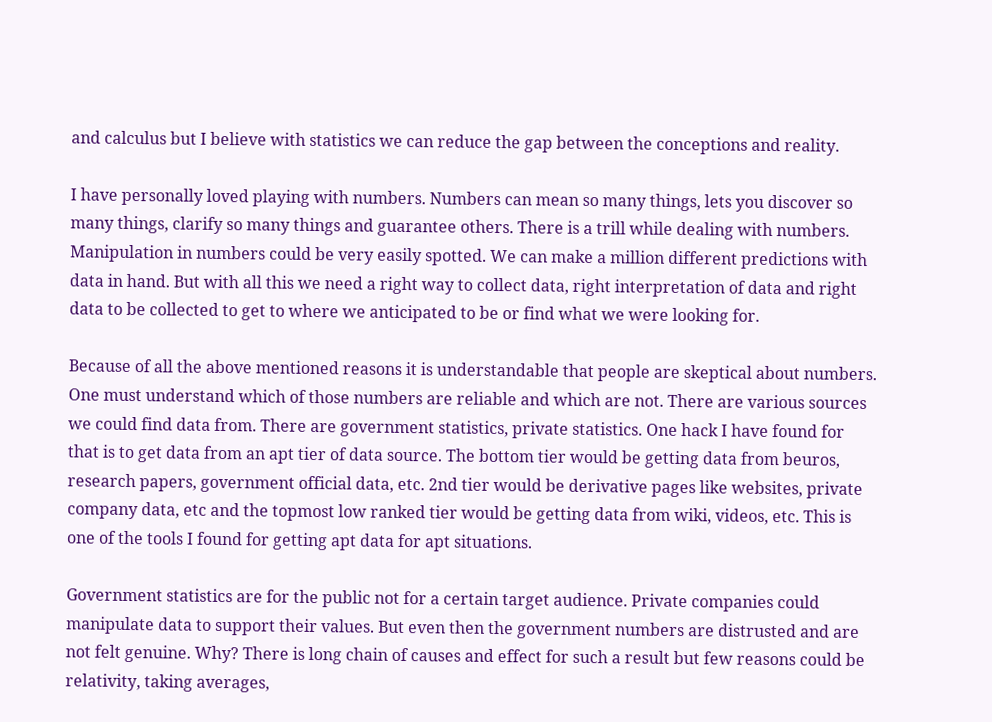and calculus but I believe with statistics we can reduce the gap between the conceptions and reality.

I have personally loved playing with numbers. Numbers can mean so many things, lets you discover so many things, clarify so many things and guarantee others. There is a trill while dealing with numbers. Manipulation in numbers could be very easily spotted. We can make a million different predictions with data in hand. But with all this we need a right way to collect data, right interpretation of data and right data to be collected to get to where we anticipated to be or find what we were looking for.

Because of all the above mentioned reasons it is understandable that people are skeptical about numbers. One must understand which of those numbers are reliable and which are not. There are various sources we could find data from. There are government statistics, private statistics. One hack I have found for that is to get data from an apt tier of data source. The bottom tier would be getting data from beuros, research papers, government official data, etc. 2nd tier would be derivative pages like websites, private company data, etc and the topmost low ranked tier would be getting data from wiki, videos, etc. This is one of the tools I found for getting apt data for apt situations.

Government statistics are for the public not for a certain target audience. Private companies could manipulate data to support their values. But even then the government numbers are distrusted and are not felt genuine. Why? There is long chain of causes and effect for such a result but few reasons could be relativity, taking averages,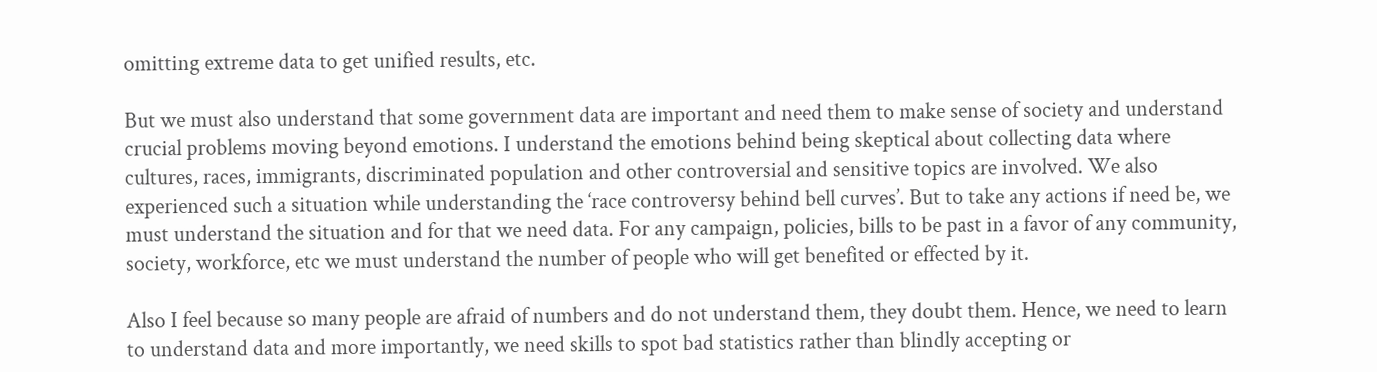omitting extreme data to get unified results, etc.

But we must also understand that some government data are important and need them to make sense of society and understand crucial problems moving beyond emotions. I understand the emotions behind being skeptical about collecting data where cultures, races, immigrants, discriminated population and other controversial and sensitive topics are involved. We also experienced such a situation while understanding the ‘race controversy behind bell curves’. But to take any actions if need be, we must understand the situation and for that we need data. For any campaign, policies, bills to be past in a favor of any community, society, workforce, etc we must understand the number of people who will get benefited or effected by it.

Also I feel because so many people are afraid of numbers and do not understand them, they doubt them. Hence, we need to learn to understand data and more importantly, we need skills to spot bad statistics rather than blindly accepting or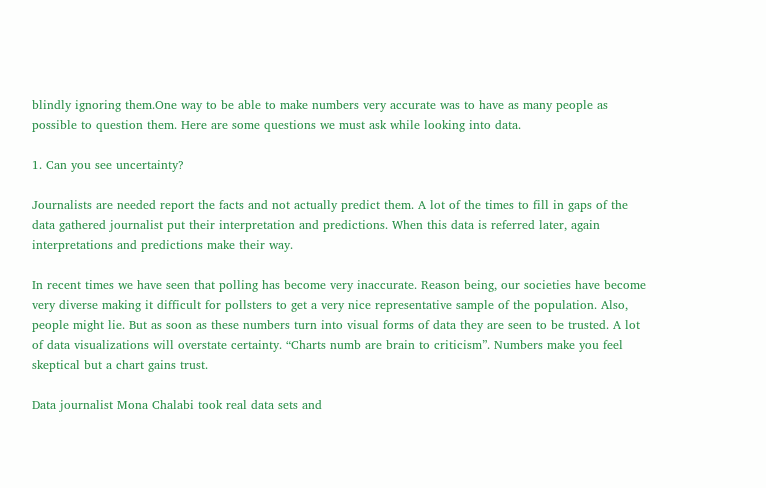blindly ignoring them.One way to be able to make numbers very accurate was to have as many people as possible to question them. Here are some questions we must ask while looking into data.

1. Can you see uncertainty?

Journalists are needed report the facts and not actually predict them. A lot of the times to fill in gaps of the data gathered journalist put their interpretation and predictions. When this data is referred later, again interpretations and predictions make their way.

In recent times we have seen that polling has become very inaccurate. Reason being, our societies have become very diverse making it difficult for pollsters to get a very nice representative sample of the population. Also, people might lie. But as soon as these numbers turn into visual forms of data they are seen to be trusted. A lot of data visualizations will overstate certainty. “Charts numb are brain to criticism”. Numbers make you feel skeptical but a chart gains trust.

Data journalist Mona Chalabi took real data sets and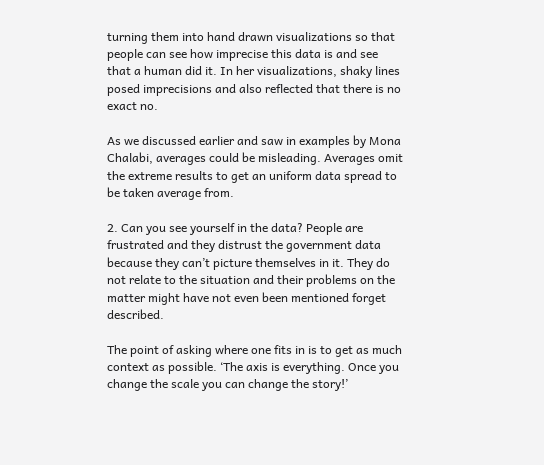turning them into hand drawn visualizations so that people can see how imprecise this data is and see that a human did it. In her visualizations, shaky lines posed imprecisions and also reflected that there is no exact no.

As we discussed earlier and saw in examples by Mona Chalabi, averages could be misleading. Averages omit the extreme results to get an uniform data spread to be taken average from.

2. Can you see yourself in the data? People are frustrated and they distrust the government data because they can’t picture themselves in it. They do not relate to the situation and their problems on the matter might have not even been mentioned forget described.

The point of asking where one fits in is to get as much context as possible. ‘The axis is everything. Once you change the scale you can change the story!’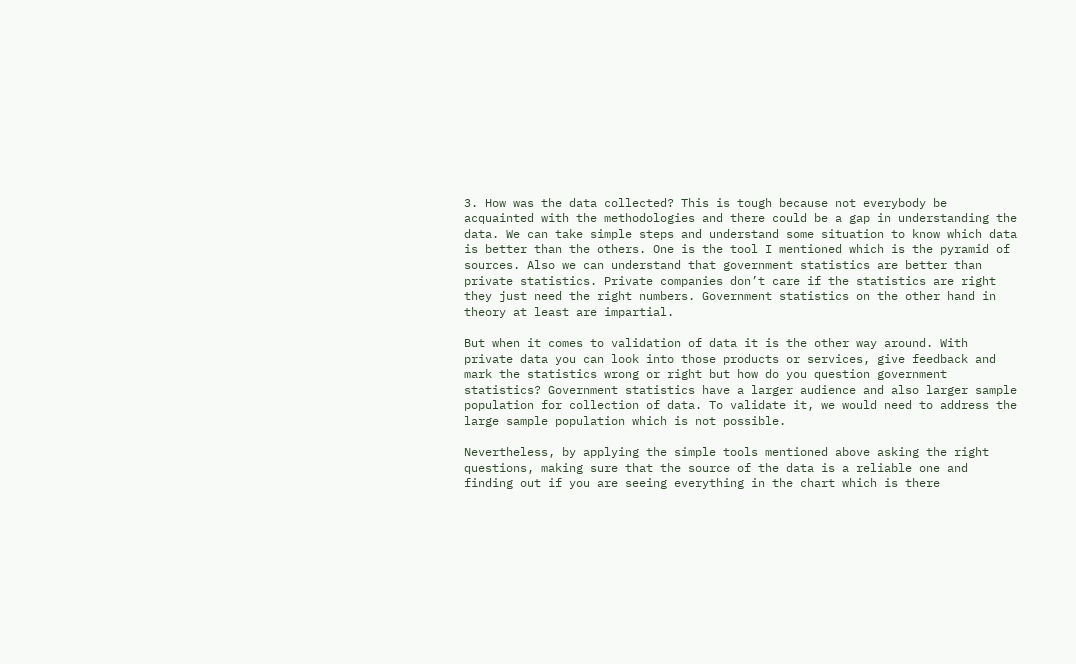3. How was the data collected? This is tough because not everybody be acquainted with the methodologies and there could be a gap in understanding the data. We can take simple steps and understand some situation to know which data is better than the others. One is the tool I mentioned which is the pyramid of sources. Also we can understand that government statistics are better than private statistics. Private companies don’t care if the statistics are right they just need the right numbers. Government statistics on the other hand in theory at least are impartial.

But when it comes to validation of data it is the other way around. With private data you can look into those products or services, give feedback and mark the statistics wrong or right but how do you question government statistics? Government statistics have a larger audience and also larger sample population for collection of data. To validate it, we would need to address the large sample population which is not possible.

Nevertheless, by applying the simple tools mentioned above asking the right questions, making sure that the source of the data is a reliable one and finding out if you are seeing everything in the chart which is there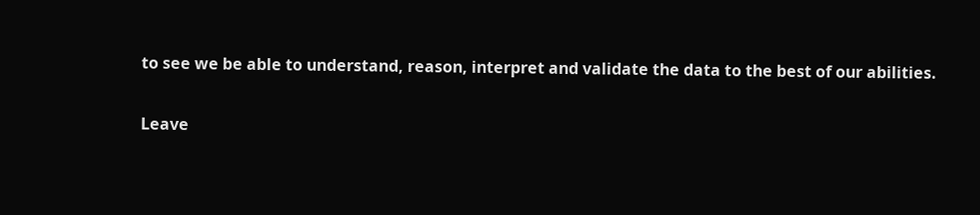to see we be able to understand, reason, interpret and validate the data to the best of our abilities.

Leave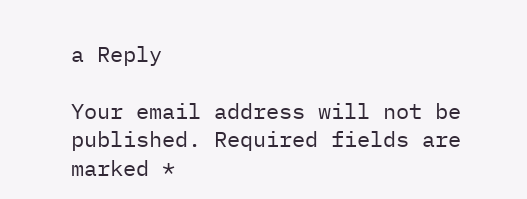a Reply

Your email address will not be published. Required fields are marked *